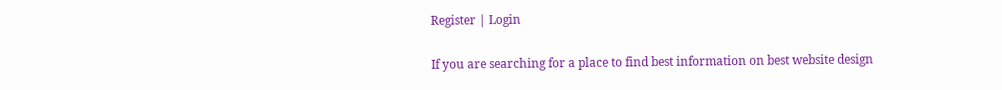Register | Login

If you are searching for a place to find best information on best website design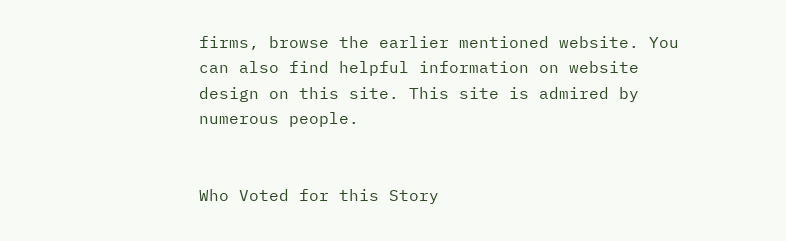firms, browse the earlier mentioned website. You can also find helpful information on website design on this site. This site is admired by numerous people.


Who Voted for this Story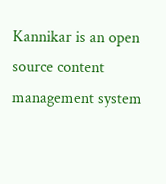Kannikar is an open source content management system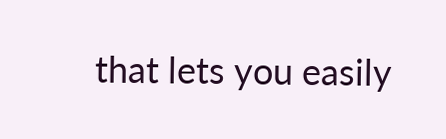that lets you easily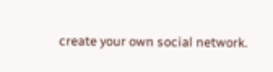create your own social network.